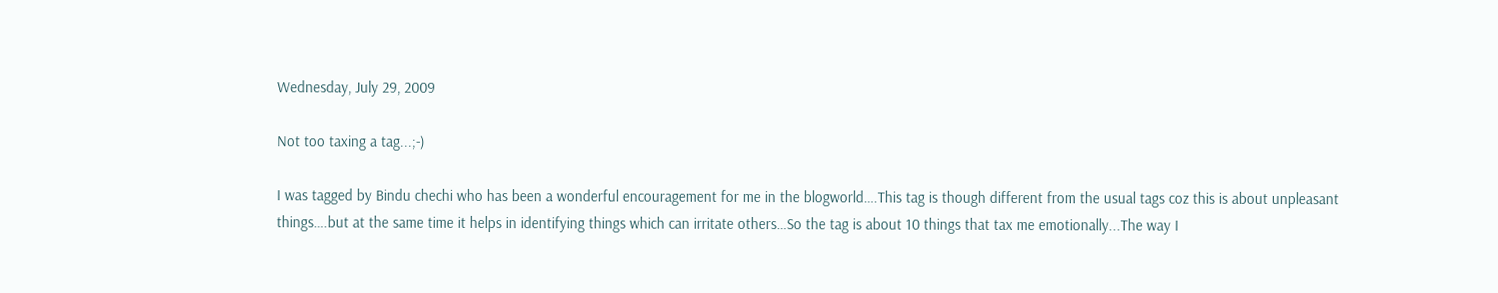Wednesday, July 29, 2009

Not too taxing a tag...;-)

I was tagged by Bindu chechi who has been a wonderful encouragement for me in the blogworld….This tag is though different from the usual tags coz this is about unpleasant things….but at the same time it helps in identifying things which can irritate others…So the tag is about 10 things that tax me emotionally...The way I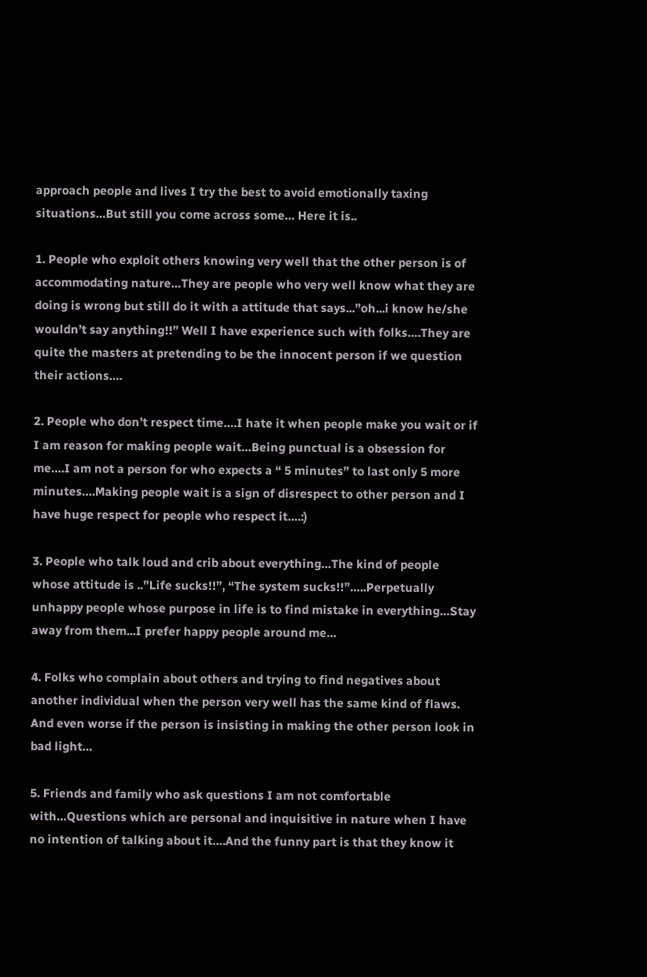approach people and lives I try the best to avoid emotionally taxing situations…But still you come across some… Here it is..

1. People who exploit others knowing very well that the other person is of accommodating nature…They are people who very well know what they are doing is wrong but still do it with a attitude that says...”oh...i know he/she wouldn’t say anything!!” Well I have experience such with folks….They are quite the masters at pretending to be the innocent person if we question their actions….

2. People who don’t respect time….I hate it when people make you wait or if I am reason for making people wait…Being punctual is a obsession for me….I am not a person for who expects a “ 5 minutes” to last only 5 more minutes….Making people wait is a sign of disrespect to other person and I have huge respect for people who respect it….:)

3. People who talk loud and crib about everything…The kind of people whose attitude is ..”Life sucks!!”, “The system sucks!!”…..Perpetually unhappy people whose purpose in life is to find mistake in everything…Stay away from them...I prefer happy people around me…

4. Folks who complain about others and trying to find negatives about another individual when the person very well has the same kind of flaws. And even worse if the person is insisting in making the other person look in bad light…

5. Friends and family who ask questions I am not comfortable with…Questions which are personal and inquisitive in nature when I have no intention of talking about it….And the funny part is that they know it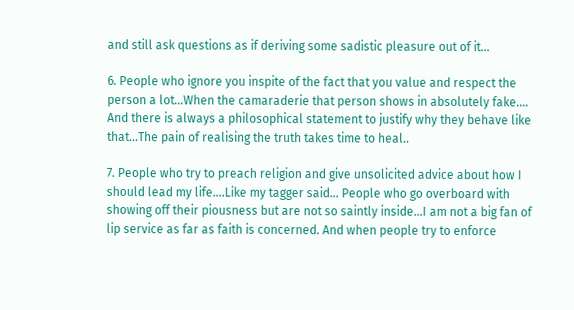and still ask questions as if deriving some sadistic pleasure out of it…

6. People who ignore you inspite of the fact that you value and respect the person a lot…When the camaraderie that person shows in absolutely fake…. And there is always a philosophical statement to justify why they behave like that…The pain of realising the truth takes time to heal..

7. People who try to preach religion and give unsolicited advice about how I should lead my life….Like my tagger said… People who go overboard with showing off their piousness but are not so saintly inside…I am not a big fan of lip service as far as faith is concerned. And when people try to enforce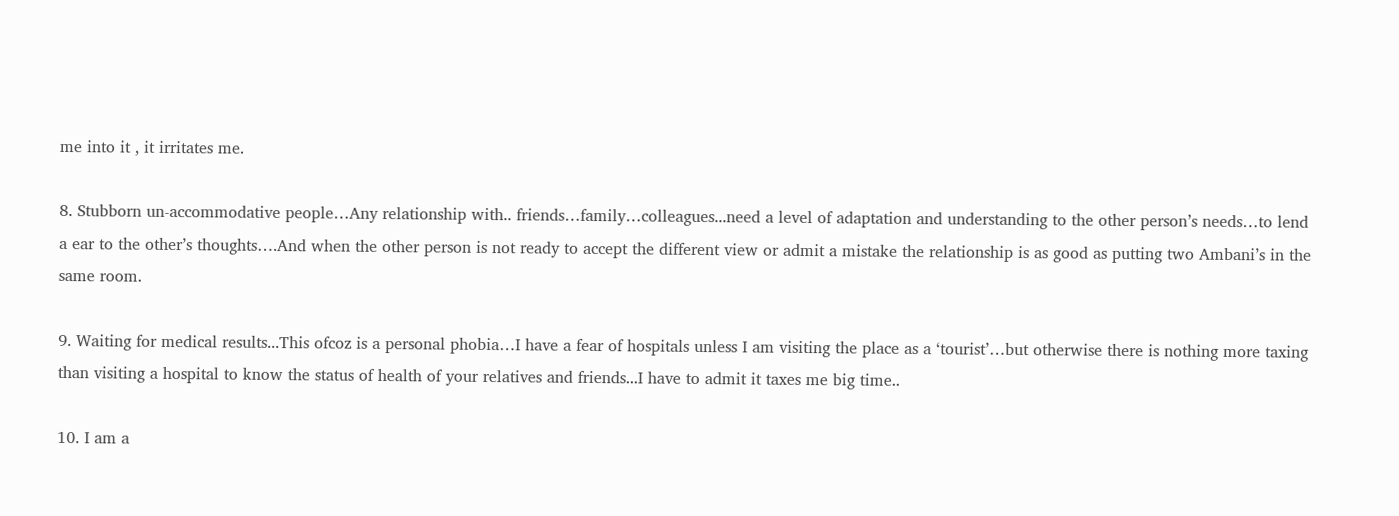me into it , it irritates me.

8. Stubborn un-accommodative people…Any relationship with.. friends…family…colleagues...need a level of adaptation and understanding to the other person’s needs…to lend a ear to the other’s thoughts….And when the other person is not ready to accept the different view or admit a mistake the relationship is as good as putting two Ambani’s in the same room.

9. Waiting for medical results...This ofcoz is a personal phobia…I have a fear of hospitals unless I am visiting the place as a ‘tourist’…but otherwise there is nothing more taxing than visiting a hospital to know the status of health of your relatives and friends...I have to admit it taxes me big time..

10. I am a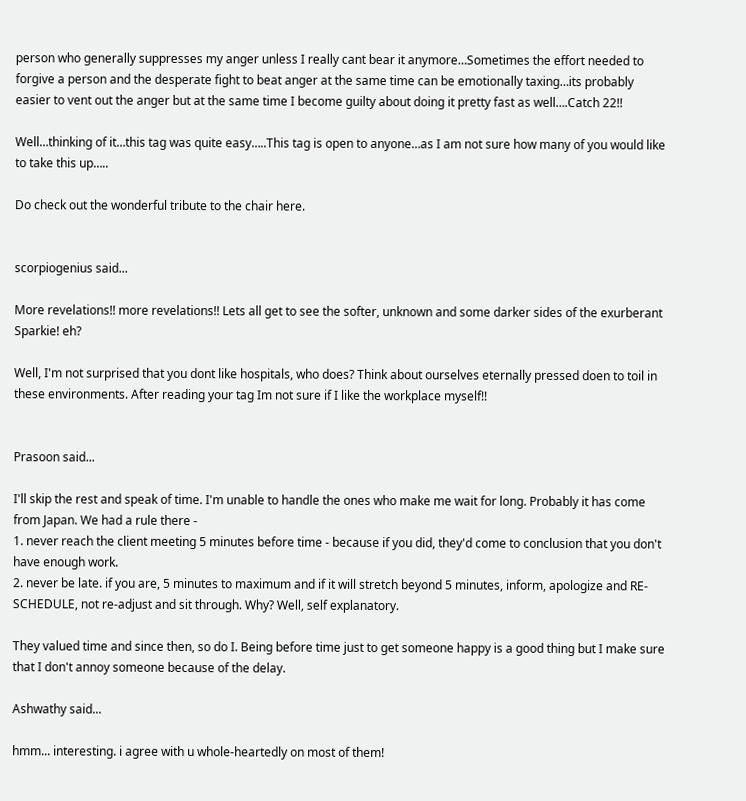person who generally suppresses my anger unless I really cant bear it anymore…Sometimes the effort needed to forgive a person and the desperate fight to beat anger at the same time can be emotionally taxing…its probably easier to vent out the anger but at the same time I become guilty about doing it pretty fast as well….Catch 22!!

Well…thinking of it…this tag was quite easy…..This tag is open to anyone…as I am not sure how many of you would like to take this up…..

Do check out the wonderful tribute to the chair here.


scorpiogenius said...

More revelations!! more revelations!! Lets all get to see the softer, unknown and some darker sides of the exurberant Sparkie! eh?

Well, I'm not surprised that you dont like hospitals, who does? Think about ourselves eternally pressed doen to toil in these environments. After reading your tag Im not sure if I like the workplace myself!!


Prasoon said...

I'll skip the rest and speak of time. I'm unable to handle the ones who make me wait for long. Probably it has come from Japan. We had a rule there -
1. never reach the client meeting 5 minutes before time - because if you did, they'd come to conclusion that you don't have enough work.
2. never be late. if you are, 5 minutes to maximum and if it will stretch beyond 5 minutes, inform, apologize and RE-SCHEDULE, not re-adjust and sit through. Why? Well, self explanatory.

They valued time and since then, so do I. Being before time just to get someone happy is a good thing but I make sure that I don't annoy someone because of the delay.

Ashwathy said...

hmm... interesting. i agree with u whole-heartedly on most of them!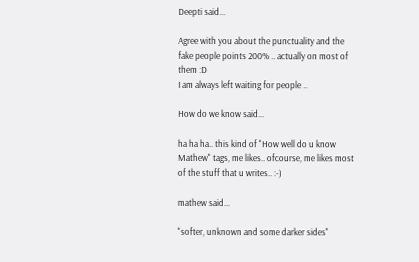Deepti said...

Agree with you about the punctuality and the fake people points 200% .. actually on most of them :D
I am always left waiting for people ..

How do we know said...

ha ha ha.. this kind of "How well do u know Mathew" tags, me likes.. ofcourse, me likes most of the stuff that u writes.. :-)

mathew said...

"softer, unknown and some darker sides"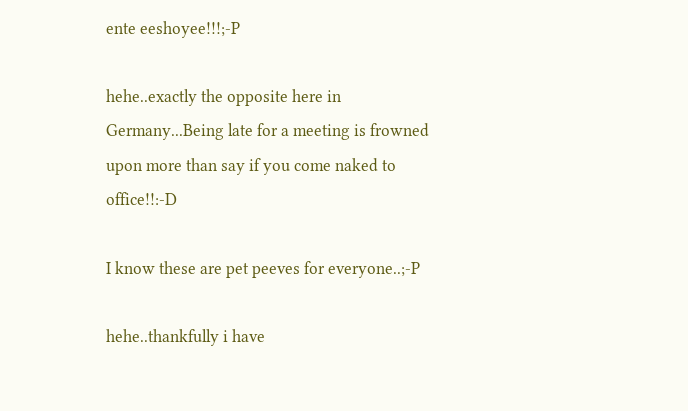ente eeshoyee!!!;-P

hehe..exactly the opposite here in Germany...Being late for a meeting is frowned upon more than say if you come naked to office!!:-D

I know these are pet peeves for everyone..;-P

hehe..thankfully i have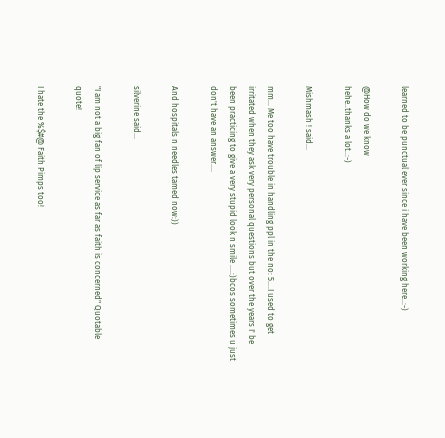learned to be punctual ever since i have been working here..:-)

@How do we know
hehe..thanks a lot..:-)

Mishmash ! said...

mm... Me too have trouble in handling ppl in the no: 5....I used to get irritated when they ask very personal questions but over the years I' be been practicing to give a very stupid look n smile ....:)bcos sometimes u just don't have an answer....

And hospitals n needles tamed now:))

silverine said...

"I am not a big fan of lip service as far as faith is concerned" Quotable quote!

I hate the %$#@ Faith Pimps too!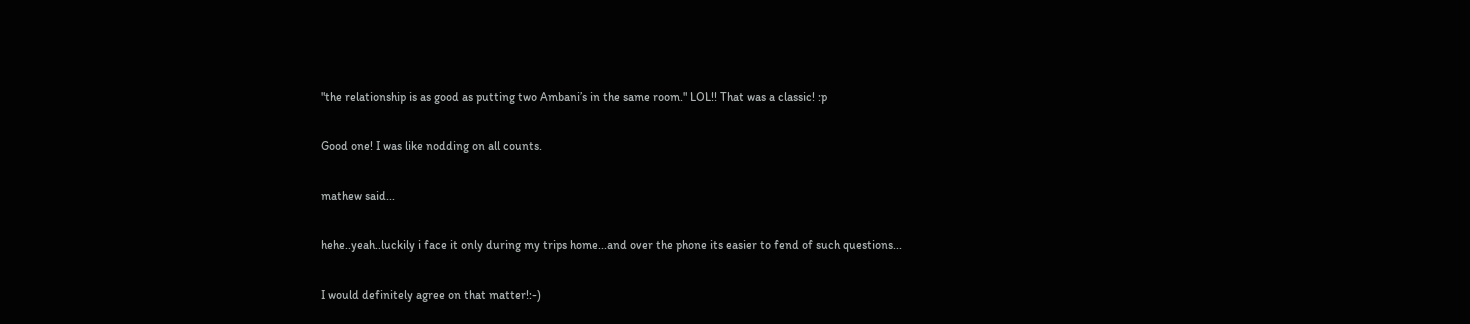"the relationship is as good as putting two Ambani’s in the same room." LOL!! That was a classic! :p

Good one! I was like nodding on all counts.

mathew said...

hehe..yeah..luckily i face it only during my trips home...and over the phone its easier to fend of such questions...

I would definitely agree on that matter!:-)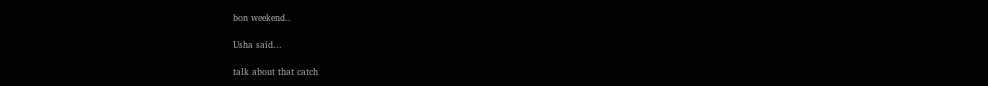bon weekend..

Usha said...

talk about that catch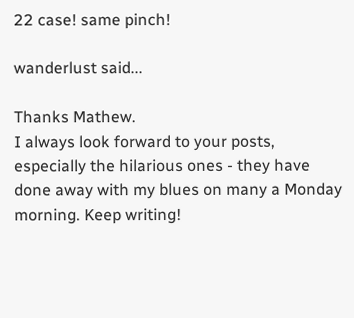22 case! same pinch!

wanderlust said...

Thanks Mathew.
I always look forward to your posts, especially the hilarious ones - they have done away with my blues on many a Monday morning. Keep writing!